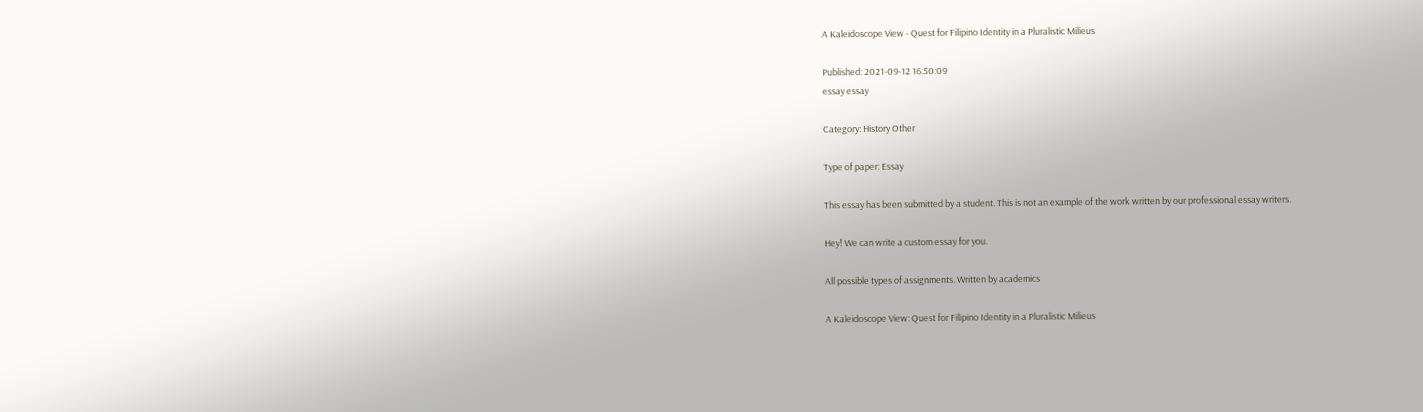A Kaleidoscope View - Quest for Filipino Identity in a Pluralistic Milieus

Published: 2021-09-12 16:50:09
essay essay

Category: History Other

Type of paper: Essay

This essay has been submitted by a student. This is not an example of the work written by our professional essay writers.

Hey! We can write a custom essay for you.

All possible types of assignments. Written by academics

A Kaleidoscope View: Quest for Filipino Identity in a Pluralistic Milieus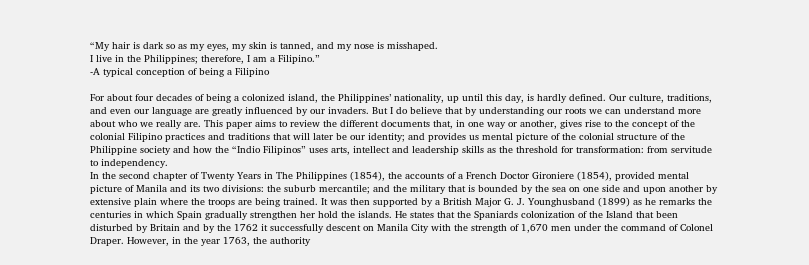“My hair is dark so as my eyes, my skin is tanned, and my nose is misshaped.
I live in the Philippines; therefore, I am a Filipino.”
-A typical conception of being a Filipino

For about four decades of being a colonized island, the Philippines’ nationality, up until this day, is hardly defined. Our culture, traditions, and even our language are greatly influenced by our invaders. But I do believe that by understanding our roots we can understand more about who we really are. This paper aims to review the different documents that, in one way or another, gives rise to the concept of the colonial Filipino practices and traditions that will later be our identity; and provides us mental picture of the colonial structure of the Philippine society and how the “Indio Filipinos” uses arts, intellect and leadership skills as the threshold for transformation: from servitude to independency.
In the second chapter of Twenty Years in The Philippines (1854), the accounts of a French Doctor Gironiere (1854), provided mental picture of Manila and its two divisions: the suburb mercantile; and the military that is bounded by the sea on one side and upon another by extensive plain where the troops are being trained. It was then supported by a British Major G. J. Younghusband (1899) as he remarks the centuries in which Spain gradually strengthen her hold the islands. He states that the Spaniards colonization of the Island that been disturbed by Britain and by the 1762 it successfully descent on Manila City with the strength of 1,670 men under the command of Colonel Draper. However, in the year 1763, the authority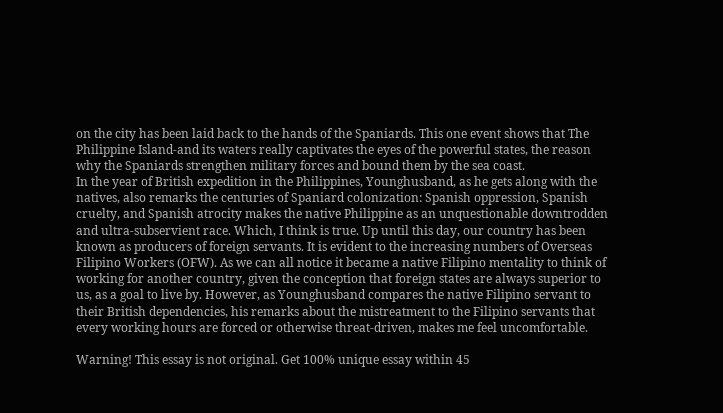on the city has been laid back to the hands of the Spaniards. This one event shows that The Philippine Island-and its waters really captivates the eyes of the powerful states, the reason why the Spaniards strengthen military forces and bound them by the sea coast.
In the year of British expedition in the Philippines, Younghusband, as he gets along with the natives, also remarks the centuries of Spaniard colonization: Spanish oppression, Spanish cruelty, and Spanish atrocity makes the native Philippine as an unquestionable downtrodden and ultra-subservient race. Which, I think is true. Up until this day, our country has been known as producers of foreign servants. It is evident to the increasing numbers of Overseas Filipino Workers (OFW). As we can all notice it became a native Filipino mentality to think of working for another country, given the conception that foreign states are always superior to us, as a goal to live by. However, as Younghusband compares the native Filipino servant to their British dependencies, his remarks about the mistreatment to the Filipino servants that every working hours are forced or otherwise threat-driven, makes me feel uncomfortable.

Warning! This essay is not original. Get 100% unique essay within 45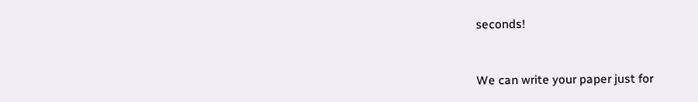seconds!


We can write your paper just for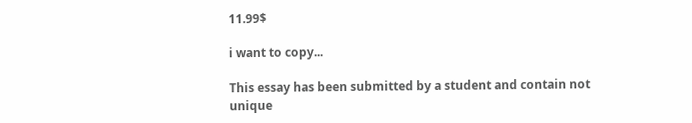11.99$

i want to copy...

This essay has been submitted by a student and contain not unique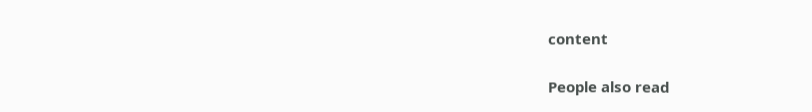content

People also read